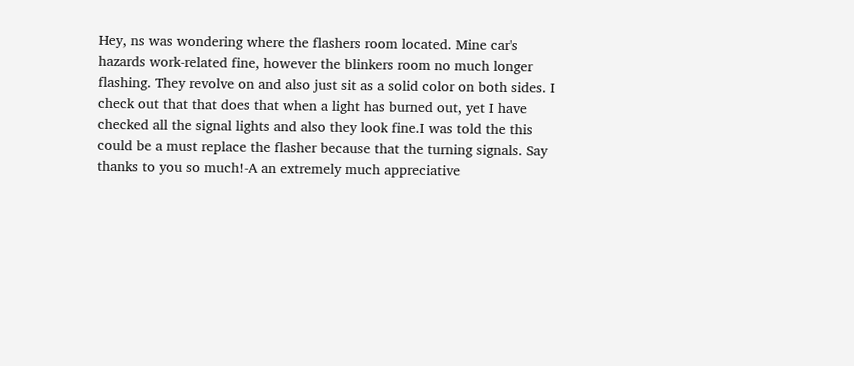Hey, ns was wondering where the flashers room located. Mine car's hazards work-related fine, however the blinkers room no much longer flashing. They revolve on and also just sit as a solid color on both sides. I check out that that does that when a light has burned out, yet I have checked all the signal lights and also they look fine.I was told the this could be a must replace the flasher because that the turning signals. Say thanks to you so much!-A an extremely much appreciative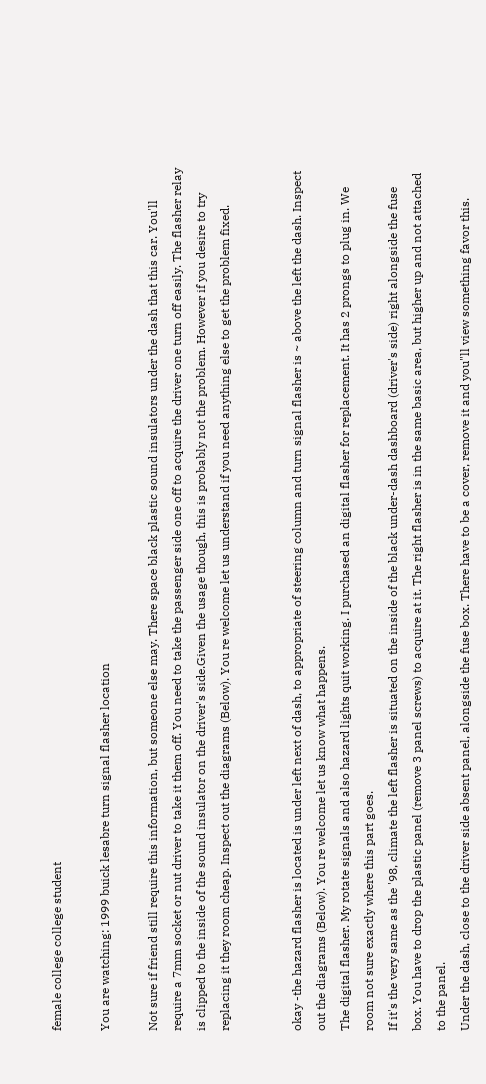female college college student

You are watching: 1999 buick lesabre turn signal flasher location

Not sure if friend still require this information, but someone else may. There space black plastic sound insulators under the dash that this car. You'll require a 7mm socket or nut driver to take it them off. You need to take the passenger side one off to acquire the driver one turn off easily. The flasher relay is clipped to the inside of the sound insulator on the driver's side.Given the usage though, this is probably not the problem. However if you desire to try replacing it they room cheap. Inspect out the diagrams (Below). You re welcome let us understand if you need anything else to get the problem fixed.


okay -the hazard flasher is located is under left next of dash, to appropriate of steering column and turn signal flasher is ~ above the left the dash. Inspect out the diagrams (Below). You re welcome let us know what happens.
The digital flasher. My rotate signals and also hazard lights quit working. I purchased an digital flasher for replacement. It has 2 prongs to plug in. We room not sure exactly where this part goes.
If it's the very same as the '98, climate the left flasher is situated on the inside of the black under-dash dashboard (driver's side) right alongside the fuse box. You have to drop the plastic panel (remove 3 panel screws) to acquire at it. The right flasher is in the same basic area, but higher up and not attached to the panel.
Under the dash, close to the driver side absent panel, alongside the fuse box. There have to be a cover, remove it and you"ll view something favor this.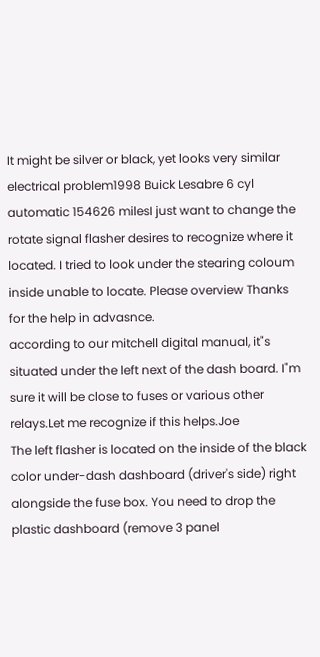It might be silver or black, yet looks very similar
electrical problem1998 Buick Lesabre 6 cyl automatic 154626 milesI just want to change the rotate signal flasher desires to recognize where it located. I tried to look under the stearing coloum inside unable to locate. Please overview Thanks for the help in advasnce.
according to our mitchell digital manual, it"s situated under the left next of the dash board. I"m sure it will be close to fuses or various other relays.Let me recognize if this helps.Joe
The left flasher is located on the inside of the black color under-dash dashboard (driver's side) right alongside the fuse box. You need to drop the plastic dashboard (remove 3 panel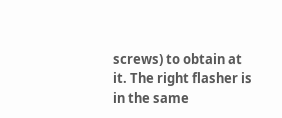screws) to obtain at it. The right flasher is in the same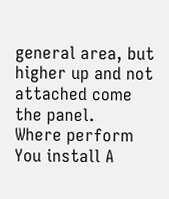general area, but higher up and not attached come the panel.
Where perform You install A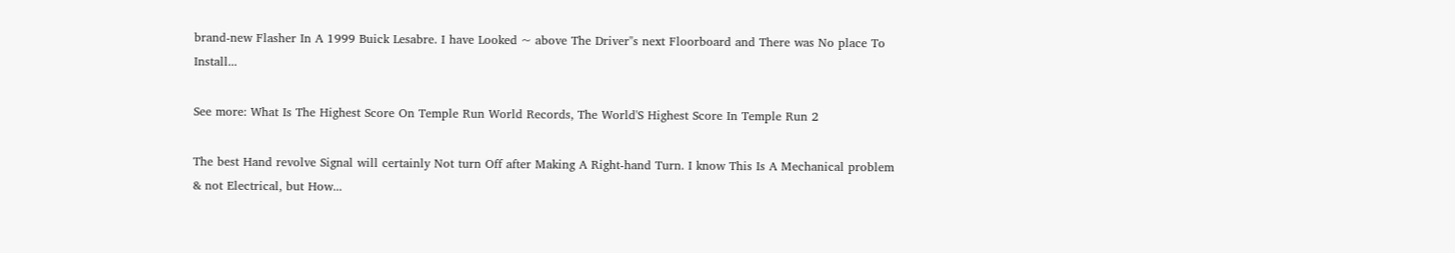brand-new Flasher In A 1999 Buick Lesabre. I have Looked ~ above The Driver"s next Floorboard and There was No place To Install...

See more: What Is The Highest Score On Temple Run World Records, The World'S Highest Score In Temple Run 2

The best Hand revolve Signal will certainly Not turn Off after Making A Right-hand Turn. I know This Is A Mechanical problem & not Electrical, but How...